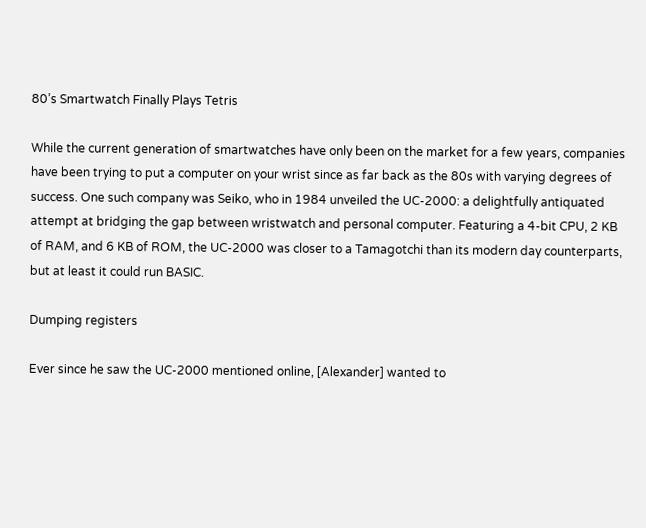80’s Smartwatch Finally Plays Tetris

While the current generation of smartwatches have only been on the market for a few years, companies have been trying to put a computer on your wrist since as far back as the 80s with varying degrees of success. One such company was Seiko, who in 1984 unveiled the UC-2000: a delightfully antiquated attempt at bridging the gap between wristwatch and personal computer. Featuring a 4-bit CPU, 2 KB of RAM, and 6 KB of ROM, the UC-2000 was closer to a Tamagotchi than its modern day counterparts, but at least it could run BASIC.

Dumping registers

Ever since he saw the UC-2000 mentioned online, [Alexander] wanted to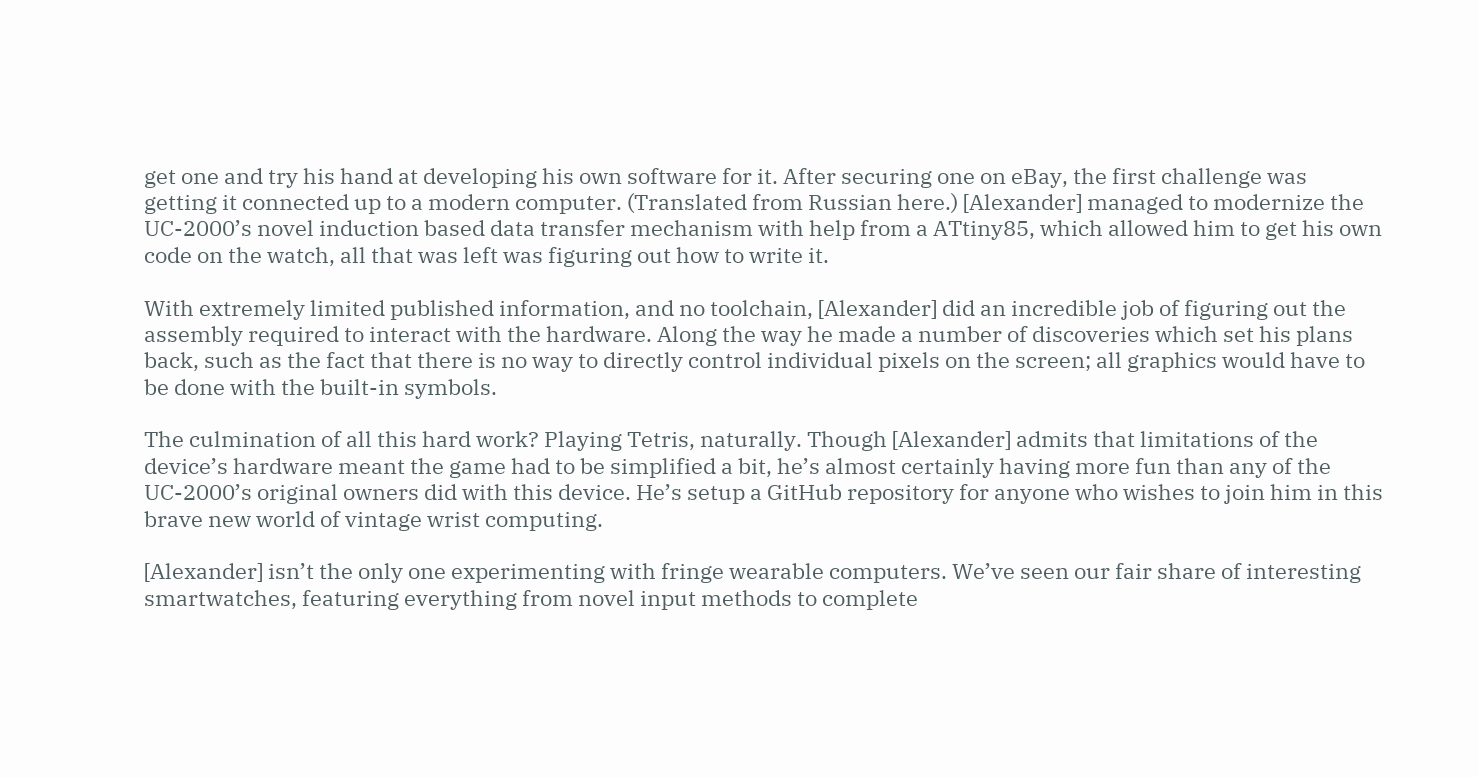get one and try his hand at developing his own software for it. After securing one on eBay, the first challenge was getting it connected up to a modern computer. (Translated from Russian here.) [Alexander] managed to modernize the UC-2000’s novel induction based data transfer mechanism with help from a ATtiny85, which allowed him to get his own code on the watch, all that was left was figuring out how to write it.

With extremely limited published information, and no toolchain, [Alexander] did an incredible job of figuring out the assembly required to interact with the hardware. Along the way he made a number of discoveries which set his plans back, such as the fact that there is no way to directly control individual pixels on the screen; all graphics would have to be done with the built-in symbols.

The culmination of all this hard work? Playing Tetris, naturally. Though [Alexander] admits that limitations of the device’s hardware meant the game had to be simplified a bit, he’s almost certainly having more fun than any of the UC-2000’s original owners did with this device. He’s setup a GitHub repository for anyone who wishes to join him in this brave new world of vintage wrist computing.

[Alexander] isn’t the only one experimenting with fringe wearable computers. We’ve seen our fair share of interesting smartwatches, featuring everything from novel input methods to complete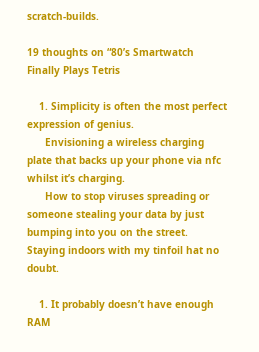scratch-builds.

19 thoughts on “80’s Smartwatch Finally Plays Tetris

    1. Simplicity is often the most perfect expression of genius.
      Envisioning a wireless charging plate that backs up your phone via nfc whilst it’s charging.
      How to stop viruses spreading or someone stealing your data by just bumping into you on the street. Staying indoors with my tinfoil hat no doubt.

    1. It probably doesn’t have enough RAM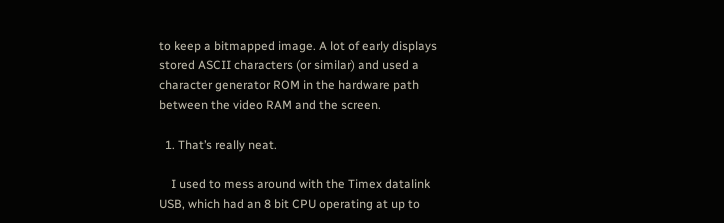to keep a bitmapped image. A lot of early displays stored ASCII characters (or similar) and used a character generator ROM in the hardware path between the video RAM and the screen.

  1. That’s really neat.

    I used to mess around with the Timex datalink USB, which had an 8 bit CPU operating at up to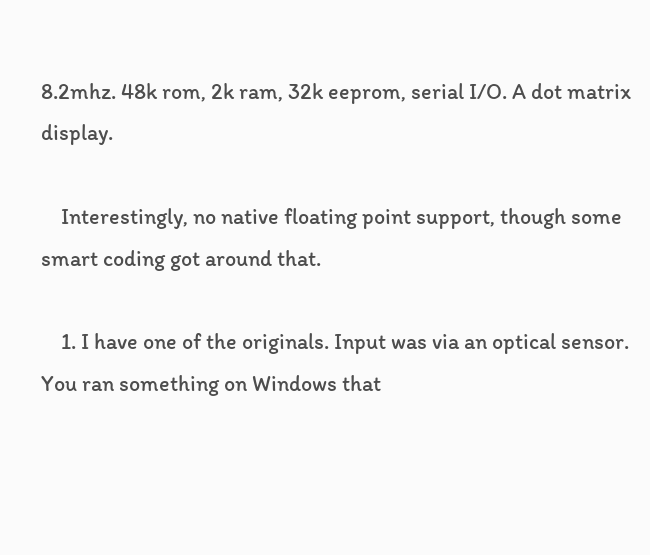8.2mhz. 48k rom, 2k ram, 32k eeprom, serial I/O. A dot matrix display.

    Interestingly, no native floating point support, though some smart coding got around that.

    1. I have one of the originals. Input was via an optical sensor. You ran something on Windows that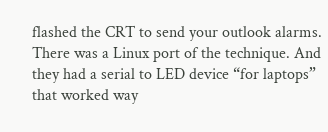flashed the CRT to send your outlook alarms. There was a Linux port of the technique. And they had a serial to LED device “for laptops” that worked way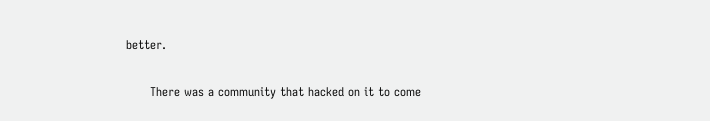better.

      There was a community that hacked on it to come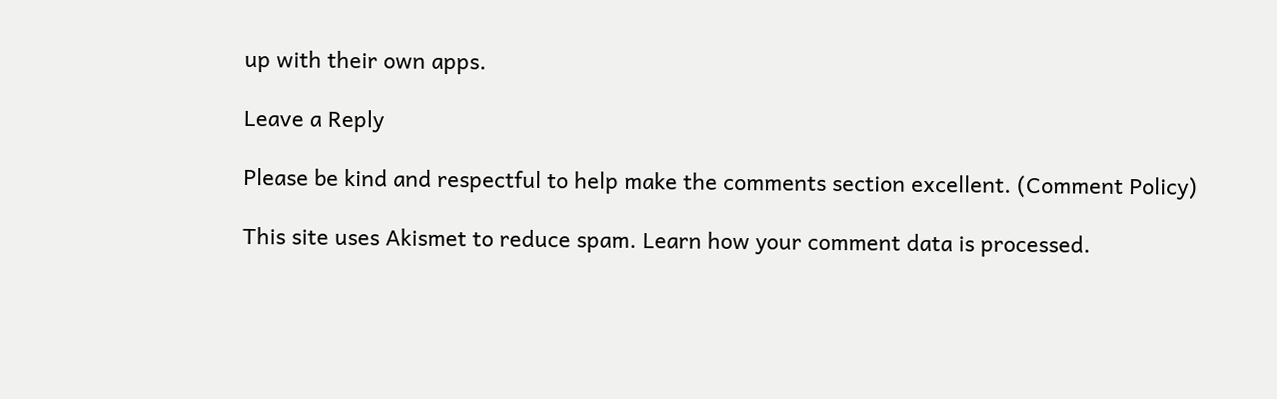up with their own apps.

Leave a Reply

Please be kind and respectful to help make the comments section excellent. (Comment Policy)

This site uses Akismet to reduce spam. Learn how your comment data is processed.